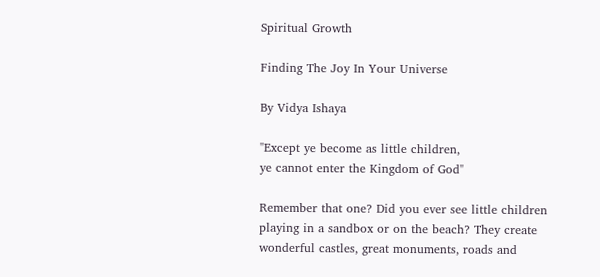Spiritual Growth

Finding The Joy In Your Universe

By Vidya Ishaya

"Except ye become as little children,
ye cannot enter the Kingdom of God"

Remember that one? Did you ever see little children playing in a sandbox or on the beach? They create wonderful castles, great monuments, roads and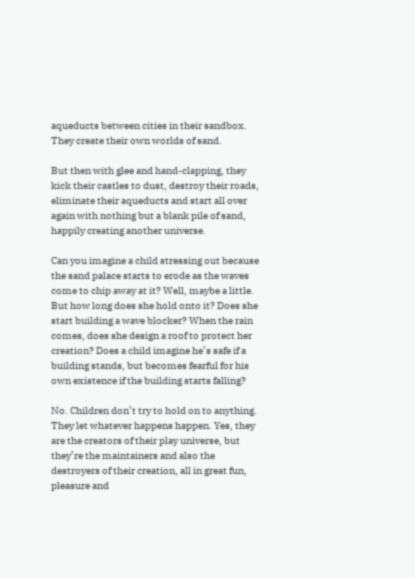aqueducts between cities in their sandbox. They create their own worlds of sand.

But then with glee and hand-clapping, they kick their castles to dust, destroy their roads, eliminate their aqueducts and start all over again with nothing but a blank pile of sand, happily creating another universe.

Can you imagine a child stressing out because the sand palace starts to erode as the waves come to chip away at it? Well, maybe a little. But how long does she hold onto it? Does she start building a wave blocker? When the rain comes, does she design a roof to protect her creation? Does a child imagine he’s safe if a building stands, but becomes fearful for his own existence if the building starts falling?

No. Children don’t try to hold on to anything. They let whatever happens happen. Yes, they are the creators of their play universe, but they’re the maintainers and also the destroyers of their creation, all in great fun, pleasure and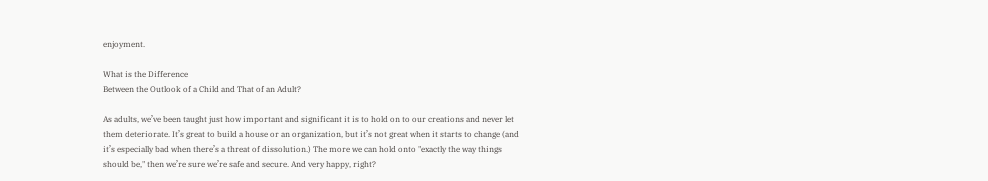enjoyment.

What is the Difference
Between the Outlook of a Child and That of an Adult?

As adults, we’ve been taught just how important and significant it is to hold on to our creations and never let them deteriorate. It’s great to build a house or an organization, but it’s not great when it starts to change (and it’s especially bad when there’s a threat of dissolution.) The more we can hold onto "exactly the way things should be," then we’re sure we’re safe and secure. And very happy, right?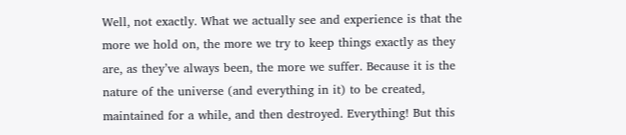Well, not exactly. What we actually see and experience is that the more we hold on, the more we try to keep things exactly as they are, as they’ve always been, the more we suffer. Because it is the nature of the universe (and everything in it) to be created, maintained for a while, and then destroyed. Everything! But this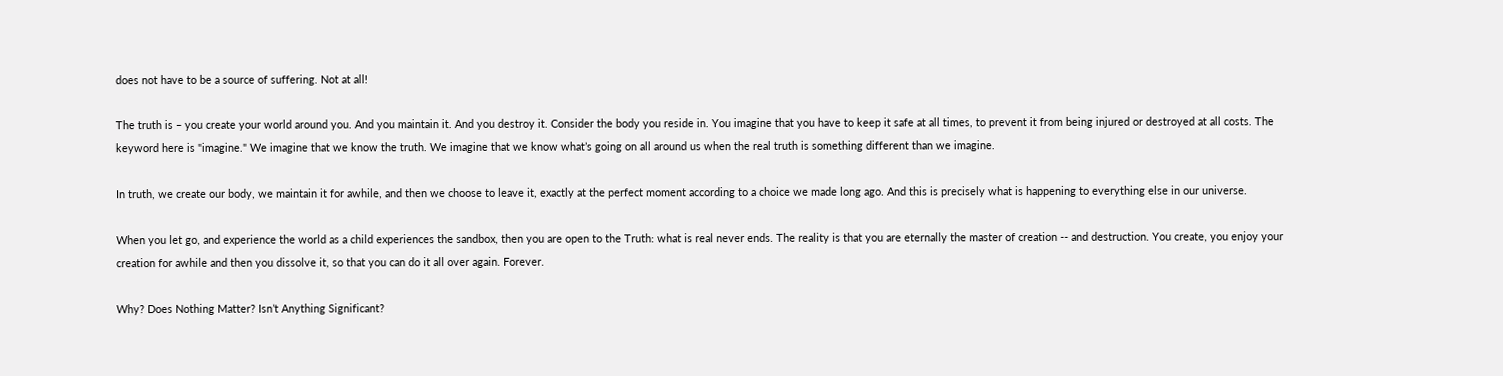does not have to be a source of suffering. Not at all!

The truth is – you create your world around you. And you maintain it. And you destroy it. Consider the body you reside in. You imagine that you have to keep it safe at all times, to prevent it from being injured or destroyed at all costs. The keyword here is "imagine." We imagine that we know the truth. We imagine that we know what’s going on all around us when the real truth is something different than we imagine.

In truth, we create our body, we maintain it for awhile, and then we choose to leave it, exactly at the perfect moment according to a choice we made long ago. And this is precisely what is happening to everything else in our universe.

When you let go, and experience the world as a child experiences the sandbox, then you are open to the Truth: what is real never ends. The reality is that you are eternally the master of creation -- and destruction. You create, you enjoy your creation for awhile and then you dissolve it, so that you can do it all over again. Forever.

Why? Does Nothing Matter? Isn’t Anything Significant?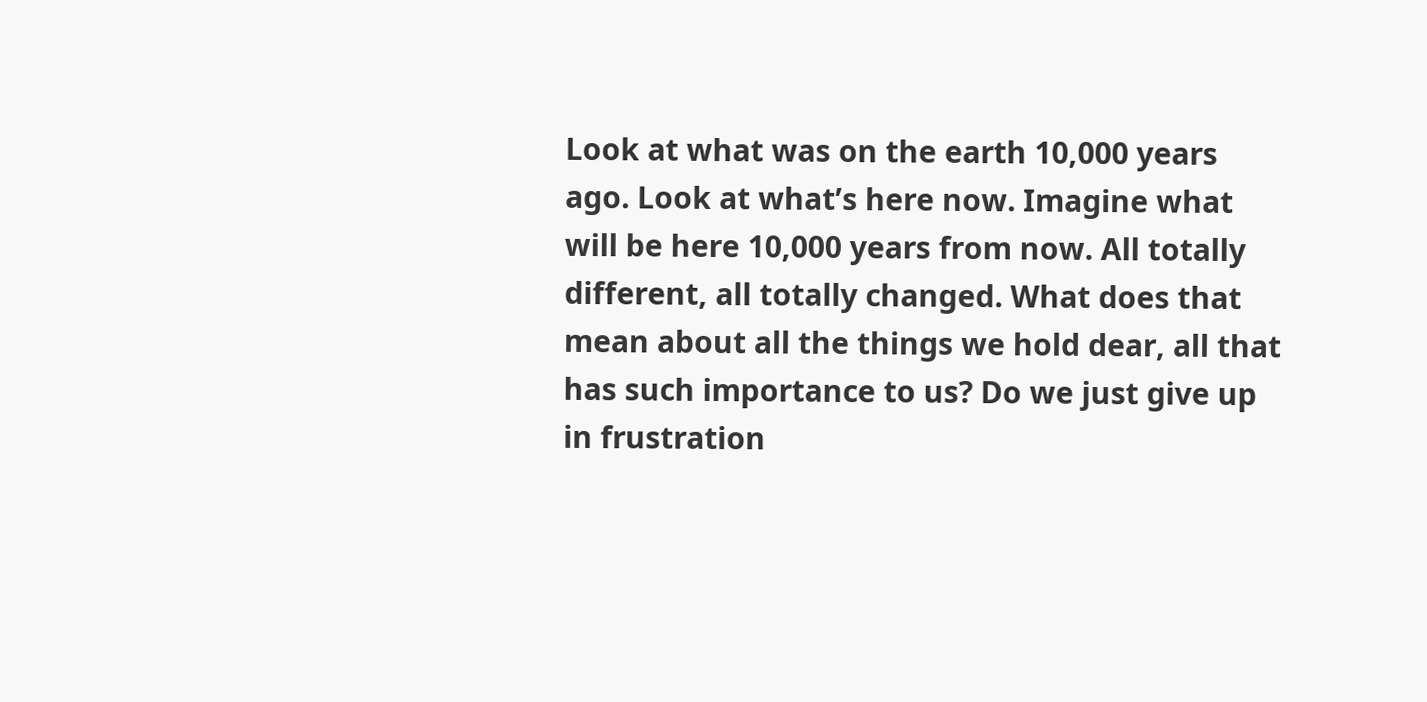Look at what was on the earth 10,000 years ago. Look at what’s here now. Imagine what will be here 10,000 years from now. All totally different, all totally changed. What does that mean about all the things we hold dear, all that has such importance to us? Do we just give up in frustration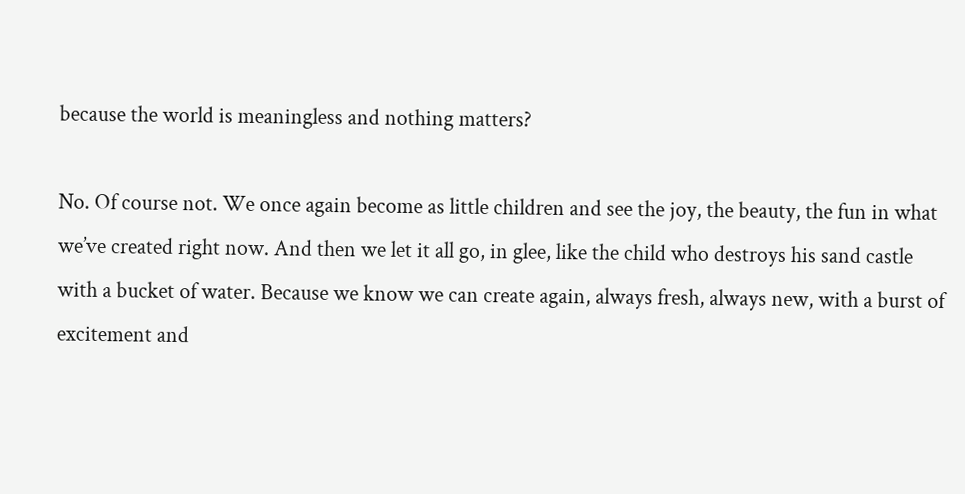because the world is meaningless and nothing matters?

No. Of course not. We once again become as little children and see the joy, the beauty, the fun in what we’ve created right now. And then we let it all go, in glee, like the child who destroys his sand castle with a bucket of water. Because we know we can create again, always fresh, always new, with a burst of excitement and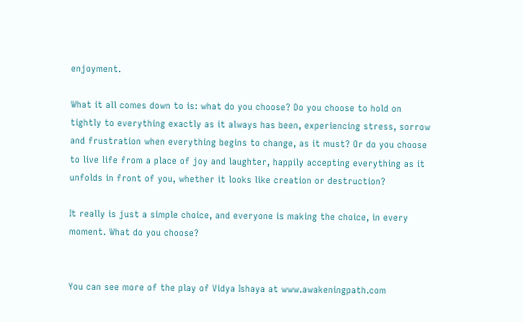enjoyment.

What it all comes down to is: what do you choose? Do you choose to hold on tightly to everything exactly as it always has been, experiencing stress, sorrow and frustration when everything begins to change, as it must? Or do you choose to live life from a place of joy and laughter, happily accepting everything as it unfolds in front of you, whether it looks like creation or destruction?

It really is just a simple choice, and everyone is making the choice, in every moment. What do you choose?


You can see more of the play of Vidya Ishaya at www.awakeningpath.com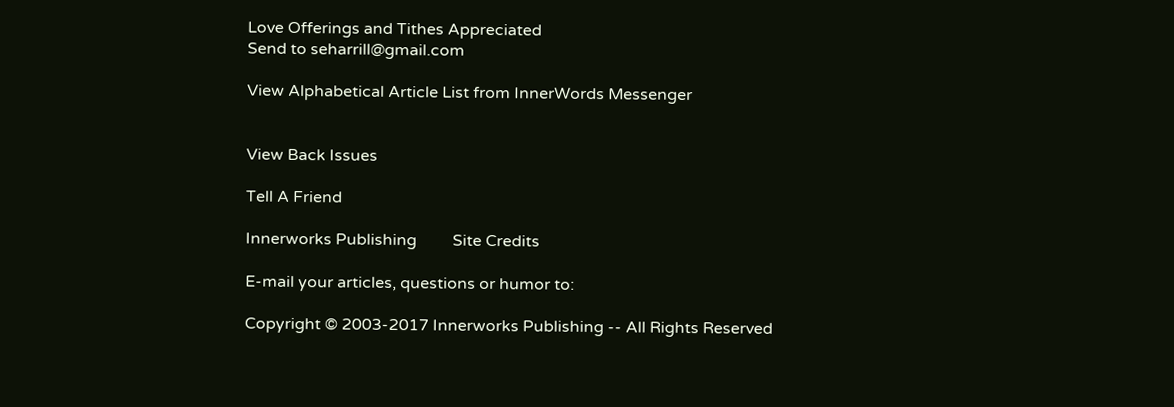Love Offerings and Tithes Appreciated
Send to seharrill@gmail.com

View Alphabetical Article List from InnerWords Messenger


View Back Issues

Tell A Friend

Innerworks Publishing         Site Credits

E-mail your articles, questions or humor to:

Copyright © 2003-2017 Innerworks Publishing -- All Rights Reserved